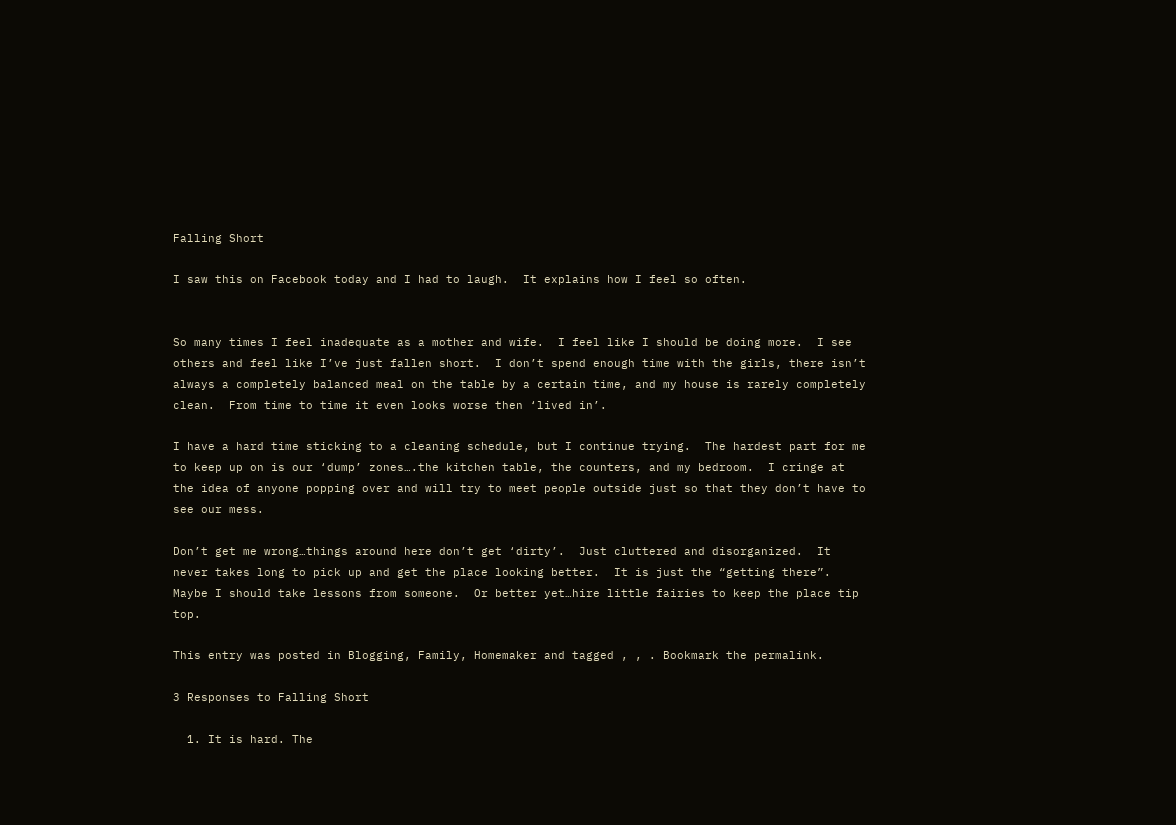Falling Short

I saw this on Facebook today and I had to laugh.  It explains how I feel so often.


So many times I feel inadequate as a mother and wife.  I feel like I should be doing more.  I see others and feel like I’ve just fallen short.  I don’t spend enough time with the girls, there isn’t always a completely balanced meal on the table by a certain time, and my house is rarely completely clean.  From time to time it even looks worse then ‘lived in’.

I have a hard time sticking to a cleaning schedule, but I continue trying.  The hardest part for me to keep up on is our ‘dump’ zones….the kitchen table, the counters, and my bedroom.  I cringe at the idea of anyone popping over and will try to meet people outside just so that they don’t have to see our mess.

Don’t get me wrong…things around here don’t get ‘dirty’.  Just cluttered and disorganized.  It never takes long to pick up and get the place looking better.  It is just the “getting there”.  Maybe I should take lessons from someone.  Or better yet…hire little fairies to keep the place tip top.

This entry was posted in Blogging, Family, Homemaker and tagged , , . Bookmark the permalink.

3 Responses to Falling Short

  1. It is hard. The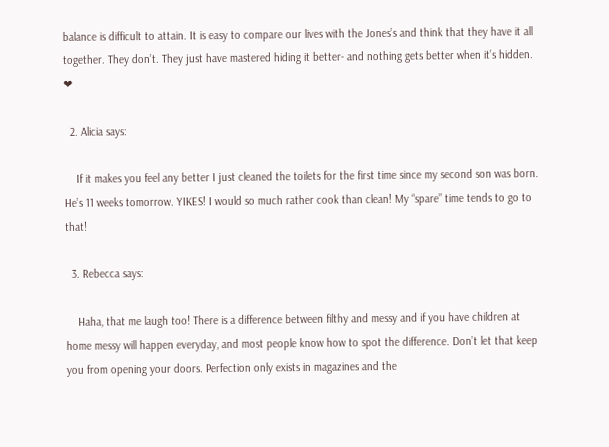balance is difficult to attain. It is easy to compare our lives with the Jones’s and think that they have it all together. They don’t. They just have mastered hiding it better- and nothing gets better when it’s hidden. ❤

  2. Alicia says:

    If it makes you feel any better I just cleaned the toilets for the first time since my second son was born. He’s 11 weeks tomorrow. YIKES! I would so much rather cook than clean! My “spare” time tends to go to that!

  3. Rebecca says:

    Haha, that me laugh too! There is a difference between filthy and messy and if you have children at home messy will happen everyday, and most people know how to spot the difference. Don’t let that keep you from opening your doors. Perfection only exists in magazines and the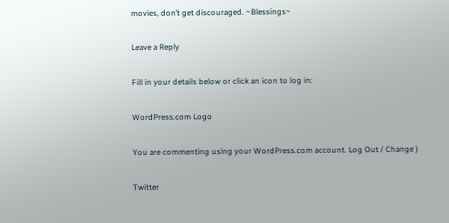movies, don’t get discouraged. ~Blessings~

Leave a Reply

Fill in your details below or click an icon to log in:

WordPress.com Logo

You are commenting using your WordPress.com account. Log Out / Change )

Twitter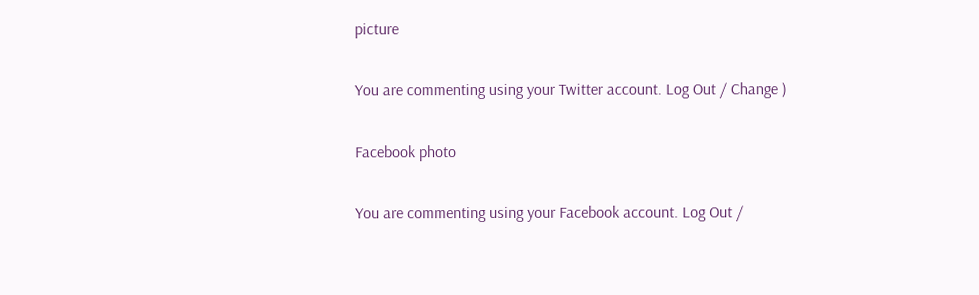picture

You are commenting using your Twitter account. Log Out / Change )

Facebook photo

You are commenting using your Facebook account. Log Out /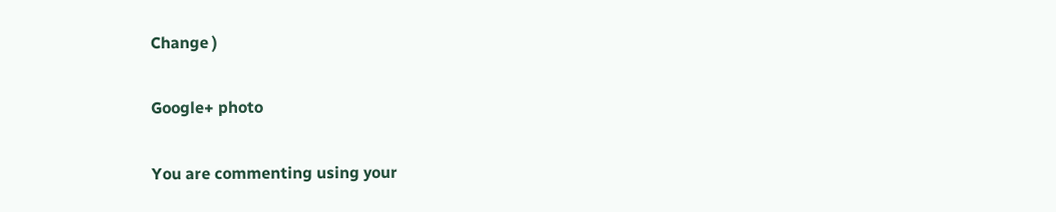Change )

Google+ photo

You are commenting using your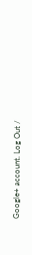Google+ account. Log Out /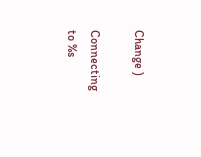Change )

Connecting to %s